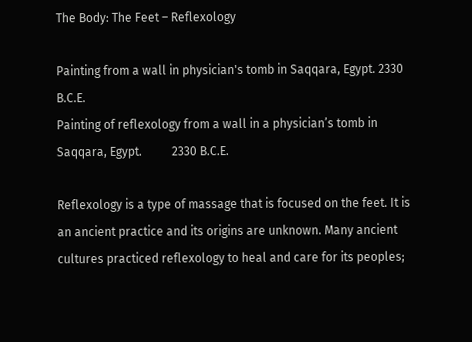The Body: The Feet – Reflexology

Painting from a wall in physician's tomb in Saqqara, Egypt. 2330 B.C.E.
Painting of reflexology from a wall in a physician’s tomb in Saqqara, Egypt.          2330 B.C.E.

Reflexology is a type of massage that is focused on the feet. It is an ancient practice and its origins are unknown. Many ancient cultures practiced reflexology to heal and care for its peoples;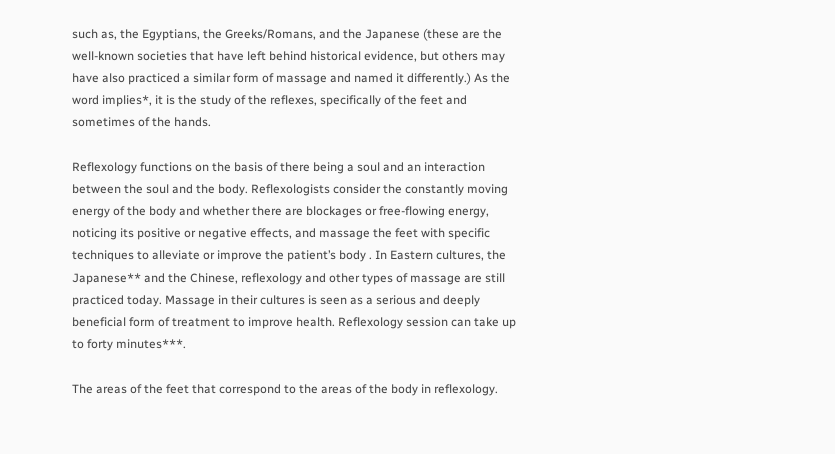such as, the Egyptians, the Greeks/Romans, and the Japanese (these are the well-known societies that have left behind historical evidence, but others may have also practiced a similar form of massage and named it differently.) As the word implies*, it is the study of the reflexes, specifically of the feet and sometimes of the hands.

Reflexology functions on the basis of there being a soul and an interaction between the soul and the body. Reflexologists consider the constantly moving energy of the body and whether there are blockages or free-flowing energy, noticing its positive or negative effects, and massage the feet with specific techniques to alleviate or improve the patient’s body . In Eastern cultures, the Japanese** and the Chinese, reflexology and other types of massage are still practiced today. Massage in their cultures is seen as a serious and deeply beneficial form of treatment to improve health. Reflexology session can take up to forty minutes***.

The areas of the feet that correspond to the areas of the body in reflexology.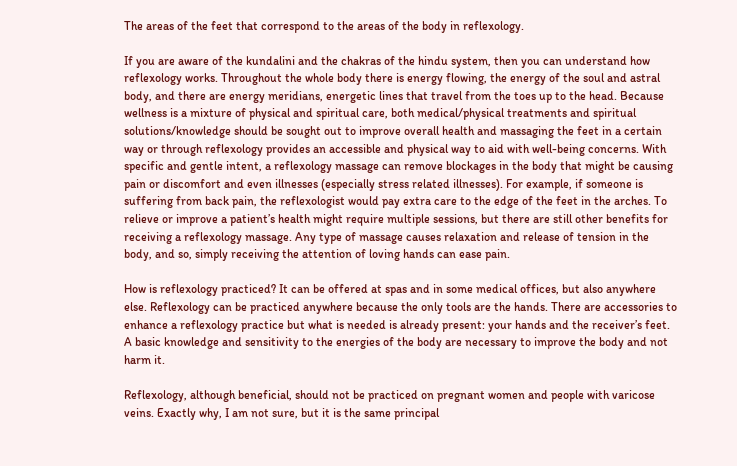The areas of the feet that correspond to the areas of the body in reflexology.

If you are aware of the kundalini and the chakras of the hindu system, then you can understand how reflexology works. Throughout the whole body there is energy flowing, the energy of the soul and astral body, and there are energy meridians, energetic lines that travel from the toes up to the head. Because wellness is a mixture of physical and spiritual care, both medical/physical treatments and spiritual solutions/knowledge should be sought out to improve overall health and massaging the feet in a certain way or through reflexology provides an accessible and physical way to aid with well-being concerns. With specific and gentle intent, a reflexology massage can remove blockages in the body that might be causing pain or discomfort and even illnesses (especially stress related illnesses). For example, if someone is suffering from back pain, the reflexologist would pay extra care to the edge of the feet in the arches. To relieve or improve a patient’s health might require multiple sessions, but there are still other benefits for receiving a reflexology massage. Any type of massage causes relaxation and release of tension in the body, and so, simply receiving the attention of loving hands can ease pain.

How is reflexology practiced? It can be offered at spas and in some medical offices, but also anywhere else. Reflexology can be practiced anywhere because the only tools are the hands. There are accessories to enhance a reflexology practice but what is needed is already present: your hands and the receiver’s feet. A basic knowledge and sensitivity to the energies of the body are necessary to improve the body and not harm it.

Reflexology, although beneficial, should not be practiced on pregnant women and people with varicose veins. Exactly why, I am not sure, but it is the same principal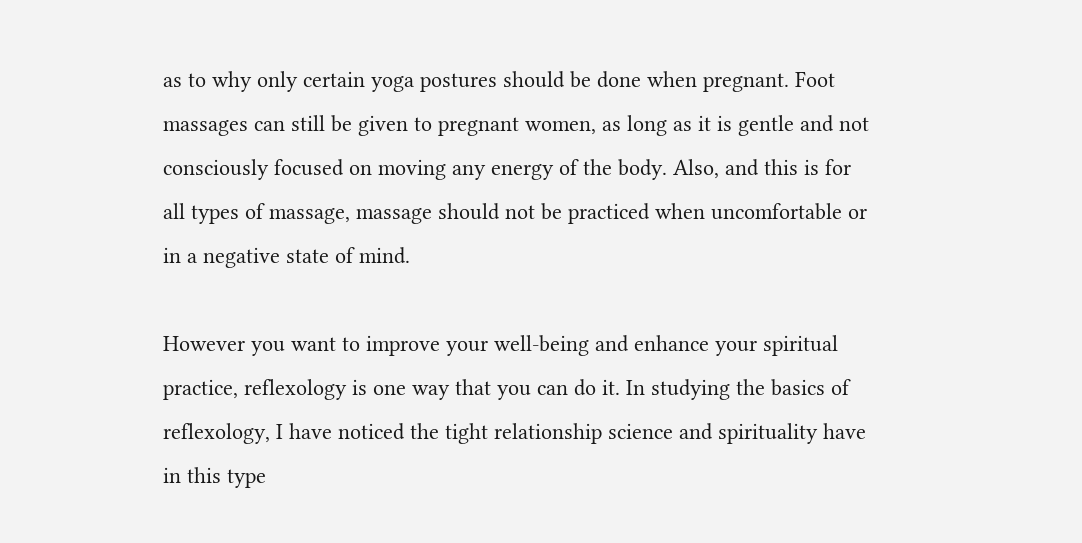as to why only certain yoga postures should be done when pregnant. Foot massages can still be given to pregnant women, as long as it is gentle and not consciously focused on moving any energy of the body. Also, and this is for all types of massage, massage should not be practiced when uncomfortable or in a negative state of mind.

However you want to improve your well-being and enhance your spiritual practice, reflexology is one way that you can do it. In studying the basics of reflexology, I have noticed the tight relationship science and spirituality have in this type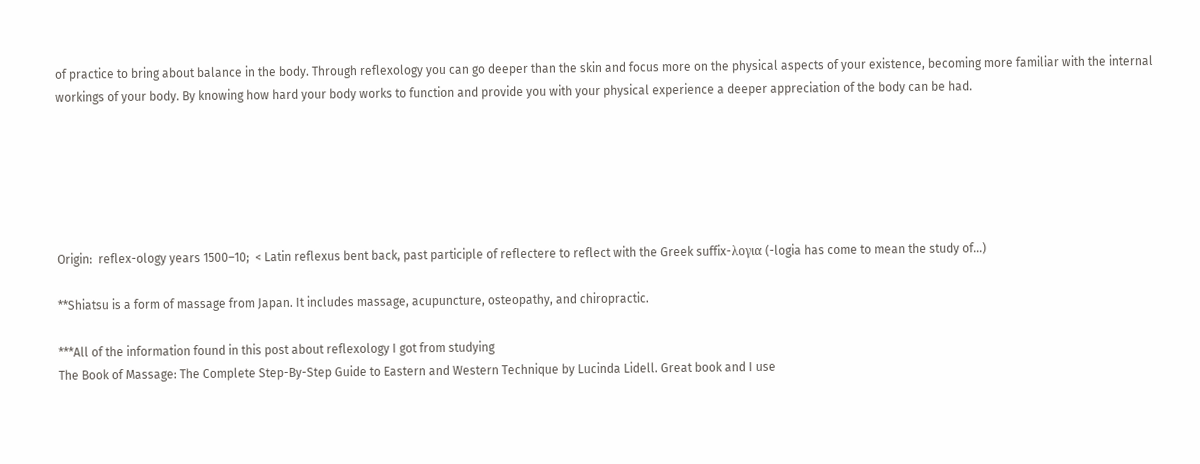of practice to bring about balance in the body. Through reflexology you can go deeper than the skin and focus more on the physical aspects of your existence, becoming more familiar with the internal workings of your body. By knowing how hard your body works to function and provide you with your physical experience a deeper appreciation of the body can be had.






Origin:  reflex-ology years 1500–10;  < Latin reflexus bent back, past participle of reflectere to reflect with the Greek suffix-λογια (-logia has come to mean the study of…)

**Shiatsu is a form of massage from Japan. It includes massage, acupuncture, osteopathy, and chiropractic.

***All of the information found in this post about reflexology I got from studying
The Book of Massage: The Complete Step-By-Step Guide to Eastern and Western Technique by Lucinda Lidell. Great book and I use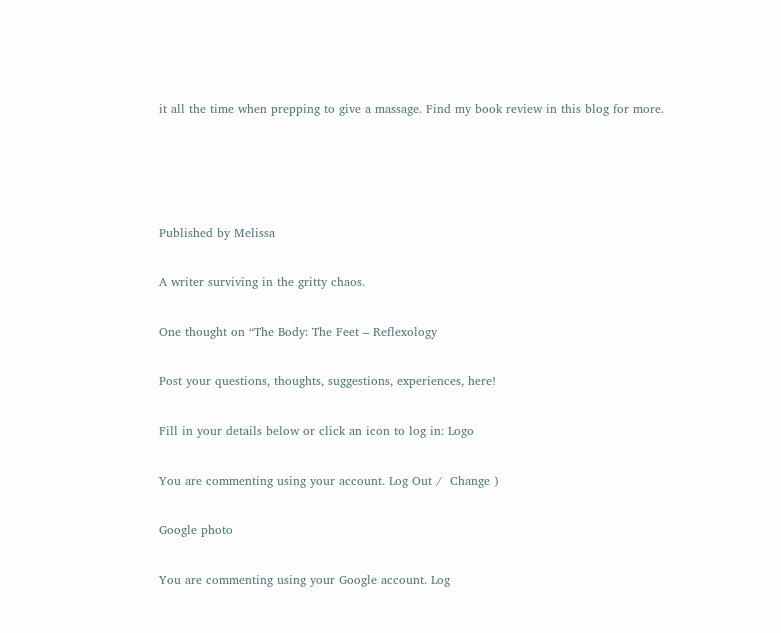it all the time when prepping to give a massage. Find my book review in this blog for more.




Published by Melissa

A writer surviving in the gritty chaos.

One thought on “The Body: The Feet – Reflexology

Post your questions, thoughts, suggestions, experiences, here!

Fill in your details below or click an icon to log in: Logo

You are commenting using your account. Log Out /  Change )

Google photo

You are commenting using your Google account. Log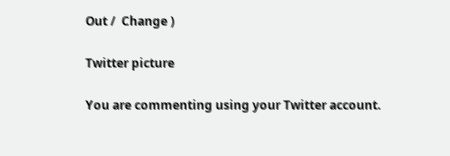Out /  Change )

Twitter picture

You are commenting using your Twitter account.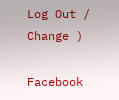Log Out /  Change )

Facebook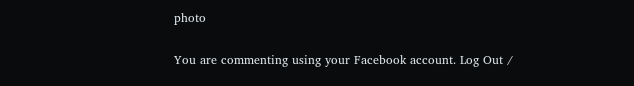photo

You are commenting using your Facebook account. Log Out /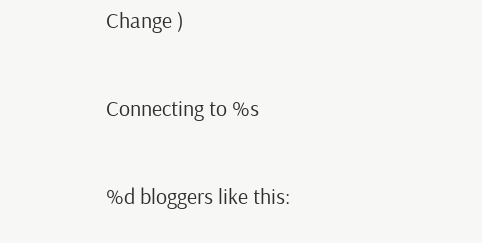Change )

Connecting to %s

%d bloggers like this: